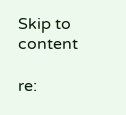Skip to content

re: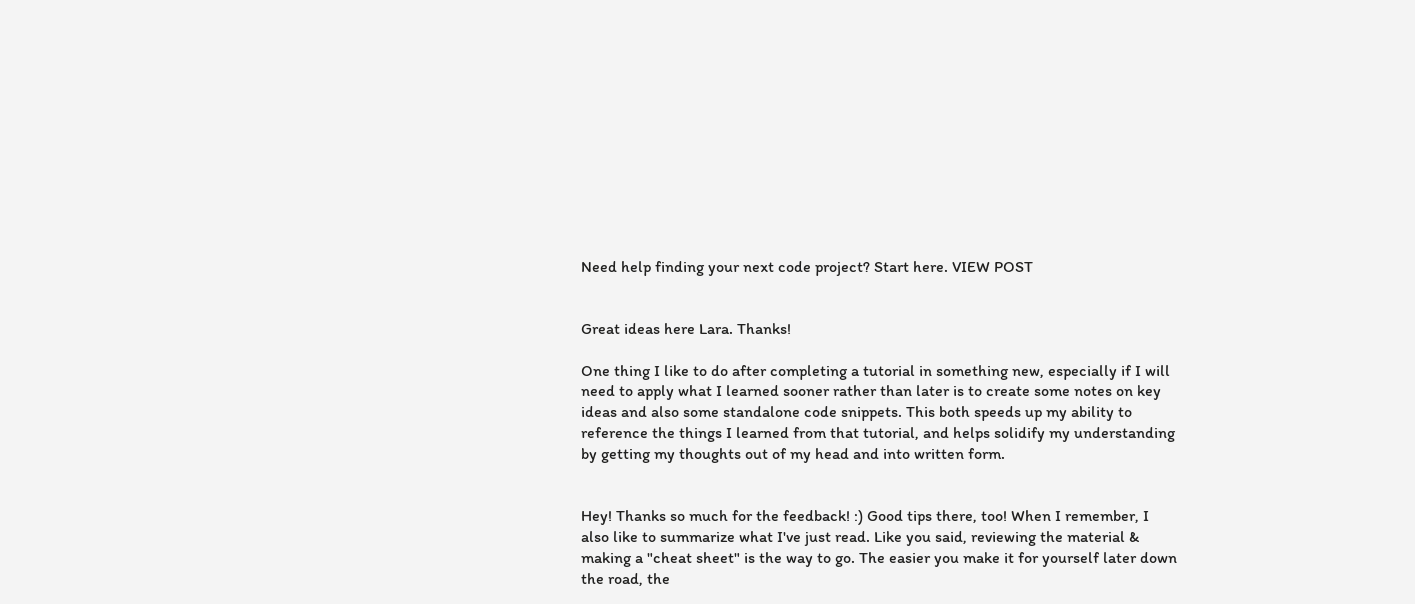Need help finding your next code project? Start here. VIEW POST


Great ideas here Lara. Thanks!

One thing I like to do after completing a tutorial in something new, especially if I will need to apply what I learned sooner rather than later is to create some notes on key ideas and also some standalone code snippets. This both speeds up my ability to reference the things I learned from that tutorial, and helps solidify my understanding by getting my thoughts out of my head and into written form.


Hey! Thanks so much for the feedback! :) Good tips there, too! When I remember, I also like to summarize what I've just read. Like you said, reviewing the material & making a "cheat sheet" is the way to go. The easier you make it for yourself later down the road, the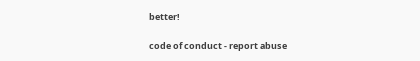better!

code of conduct - report abuse